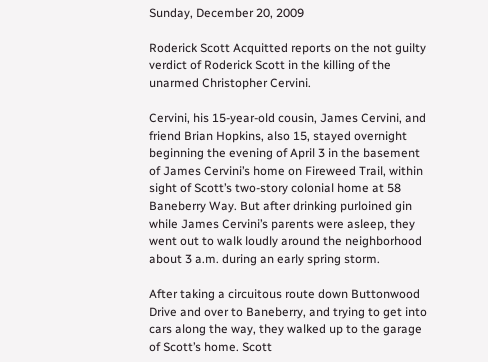Sunday, December 20, 2009

Roderick Scott Acquitted reports on the not guilty verdict of Roderick Scott in the killing of the unarmed Christopher Cervini.

Cervini, his 15-year-old cousin, James Cervini, and friend Brian Hopkins, also 15, stayed overnight beginning the evening of April 3 in the basement of James Cervini’s home on Fireweed Trail, within sight of Scott’s two-story colonial home at 58 Baneberry Way. But after drinking purloined gin while James Cervini’s parents were asleep, they went out to walk loudly around the neighborhood about 3 a.m. during an early spring storm.

After taking a circuitous route down Buttonwood Drive and over to Baneberry, and trying to get into cars along the way, they walked up to the garage of Scott’s home. Scott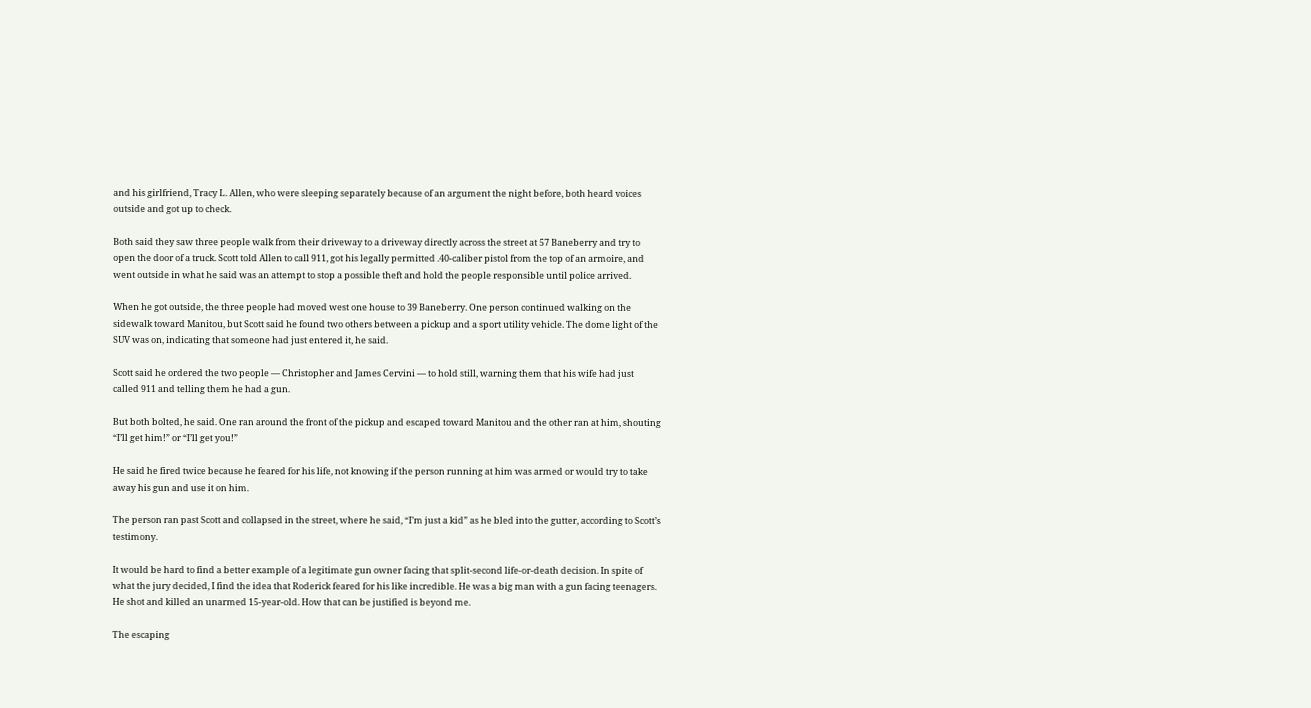and his girlfriend, Tracy L. Allen, who were sleeping separately because of an argument the night before, both heard voices outside and got up to check.

Both said they saw three people walk from their driveway to a driveway directly across the street at 57 Baneberry and try to open the door of a truck. Scott told Allen to call 911, got his legally permitted .40-caliber pistol from the top of an armoire, and went outside in what he said was an attempt to stop a possible theft and hold the people responsible until police arrived.

When he got outside, the three people had moved west one house to 39 Baneberry. One person continued walking on the sidewalk toward Manitou, but Scott said he found two others between a pickup and a sport utility vehicle. The dome light of the SUV was on, indicating that someone had just entered it, he said.

Scott said he ordered the two people — Christopher and James Cervini — to hold still, warning them that his wife had just called 911 and telling them he had a gun.

But both bolted, he said. One ran around the front of the pickup and escaped toward Manitou and the other ran at him, shouting “I’ll get him!” or “I’ll get you!”

He said he fired twice because he feared for his life, not knowing if the person running at him was armed or would try to take away his gun and use it on him.

The person ran past Scott and collapsed in the street, where he said, “I’m just a kid” as he bled into the gutter, according to Scott’s testimony.

It would be hard to find a better example of a legitimate gun owner facing that split-second life-or-death decision. In spite of what the jury decided, I find the idea that Roderick feared for his like incredible. He was a big man with a gun facing teenagers. He shot and killed an unarmed 15-year-old. How that can be justified is beyond me.

The escaping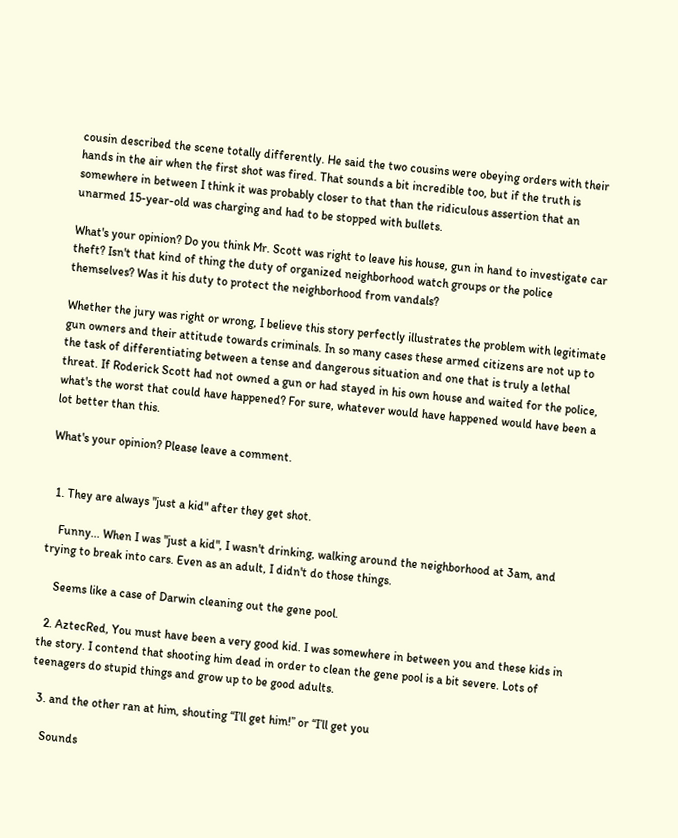cousin described the scene totally differently. He said the two cousins were obeying orders with their hands in the air when the first shot was fired. That sounds a bit incredible too, but if the truth is somewhere in between I think it was probably closer to that than the ridiculous assertion that an unarmed 15-year-old was charging and had to be stopped with bullets.

What's your opinion? Do you think Mr. Scott was right to leave his house, gun in hand to investigate car theft? Isn't that kind of thing the duty of organized neighborhood watch groups or the police themselves? Was it his duty to protect the neighborhood from vandals?

Whether the jury was right or wrong, I believe this story perfectly illustrates the problem with legitimate gun owners and their attitude towards criminals. In so many cases these armed citizens are not up to the task of differentiating between a tense and dangerous situation and one that is truly a lethal threat. If Roderick Scott had not owned a gun or had stayed in his own house and waited for the police, what's the worst that could have happened? For sure, whatever would have happened would have been a lot better than this.

What's your opinion? Please leave a comment.


  1. They are always "just a kid" after they get shot.

    Funny... When I was "just a kid", I wasn't drinking, walking around the neighborhood at 3am, and trying to break into cars. Even as an adult, I didn't do those things.

    Seems like a case of Darwin cleaning out the gene pool.

  2. AztecRed, You must have been a very good kid. I was somewhere in between you and these kids in the story. I contend that shooting him dead in order to clean the gene pool is a bit severe. Lots of teenagers do stupid things and grow up to be good adults.

  3. and the other ran at him, shouting “I’ll get him!” or “I’ll get you

    Sounds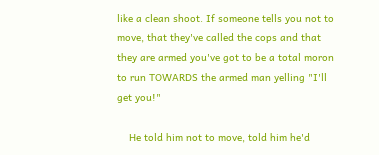like a clean shoot. If someone tells you not to move, that they've called the cops and that they are armed you've got to be a total moron to run TOWARDS the armed man yelling "I'll get you!"

    He told him not to move, told him he'd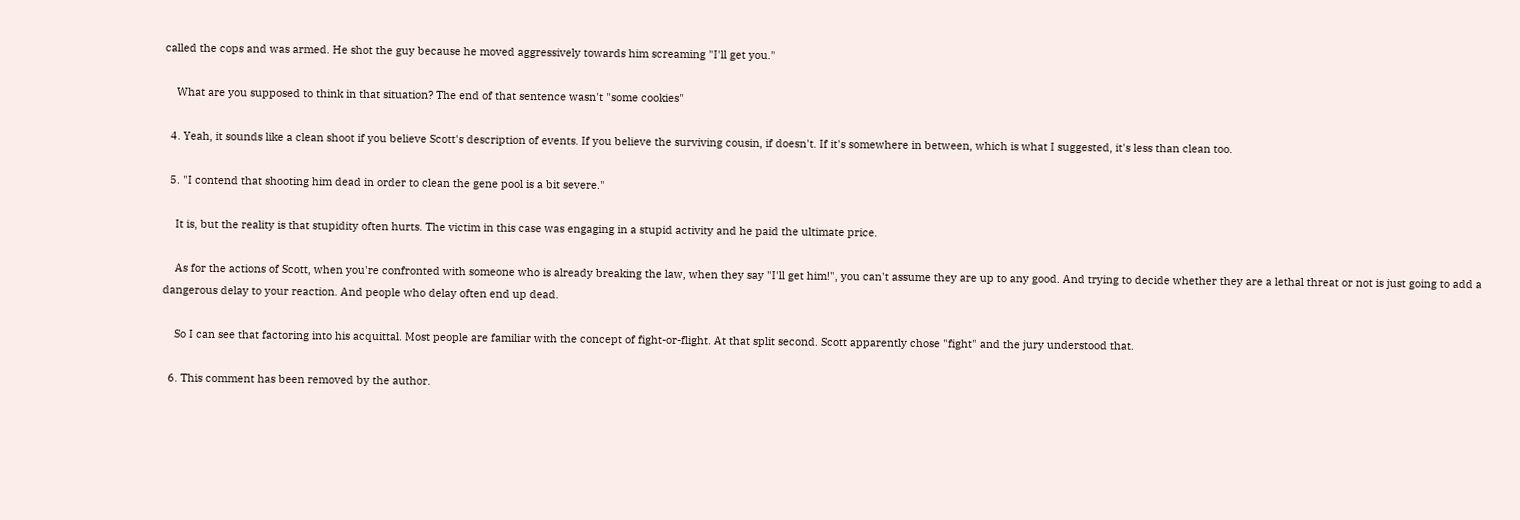called the cops and was armed. He shot the guy because he moved aggressively towards him screaming "I'll get you."

    What are you supposed to think in that situation? The end of that sentence wasn't "some cookies"

  4. Yeah, it sounds like a clean shoot if you believe Scott's description of events. If you believe the surviving cousin, if doesn't. If it's somewhere in between, which is what I suggested, it's less than clean too.

  5. "I contend that shooting him dead in order to clean the gene pool is a bit severe."

    It is, but the reality is that stupidity often hurts. The victim in this case was engaging in a stupid activity and he paid the ultimate price.

    As for the actions of Scott, when you're confronted with someone who is already breaking the law, when they say "I'll get him!", you can't assume they are up to any good. And trying to decide whether they are a lethal threat or not is just going to add a dangerous delay to your reaction. And people who delay often end up dead.

    So I can see that factoring into his acquittal. Most people are familiar with the concept of fight-or-flight. At that split second. Scott apparently chose "fight" and the jury understood that.

  6. This comment has been removed by the author.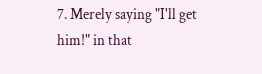7. Merely saying "I'll get him!" in that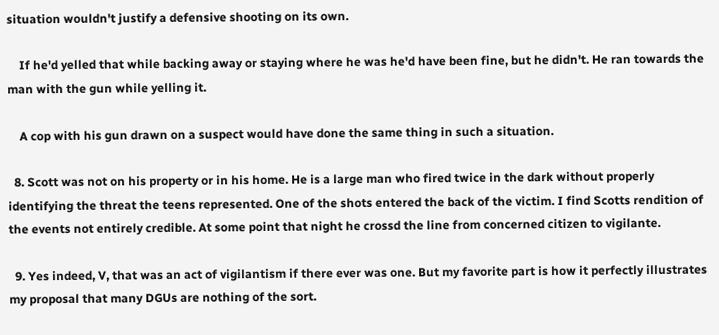situation wouldn't justify a defensive shooting on its own.

    If he'd yelled that while backing away or staying where he was he'd have been fine, but he didn't. He ran towards the man with the gun while yelling it.

    A cop with his gun drawn on a suspect would have done the same thing in such a situation.

  8. Scott was not on his property or in his home. He is a large man who fired twice in the dark without properly identifying the threat the teens represented. One of the shots entered the back of the victim. I find Scotts rendition of the events not entirely credible. At some point that night he crossd the line from concerned citizen to vigilante.

  9. Yes indeed, V, that was an act of vigilantism if there ever was one. But my favorite part is how it perfectly illustrates my proposal that many DGUs are nothing of the sort.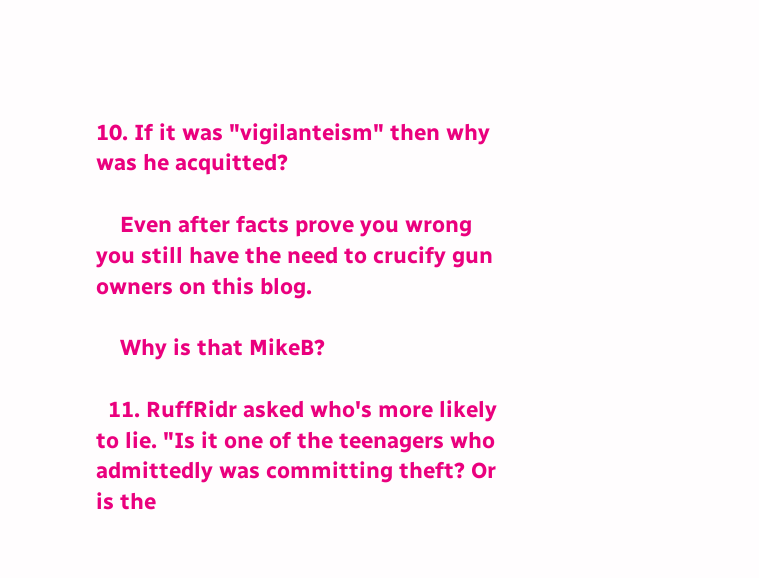10. If it was "vigilanteism" then why was he acquitted?

    Even after facts prove you wrong you still have the need to crucify gun owners on this blog.

    Why is that MikeB?

  11. RuffRidr asked who's more likely to lie. "Is it one of the teenagers who admittedly was committing theft? Or is the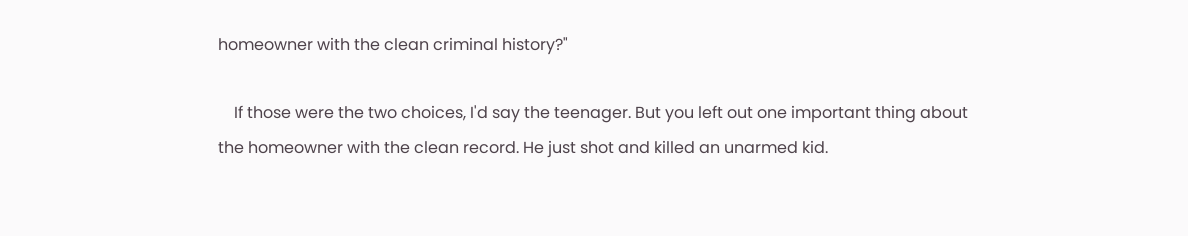homeowner with the clean criminal history?"

    If those were the two choices, I'd say the teenager. But you left out one important thing about the homeowner with the clean record. He just shot and killed an unarmed kid.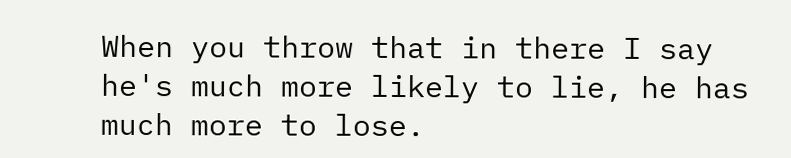When you throw that in there I say he's much more likely to lie, he has much more to lose.